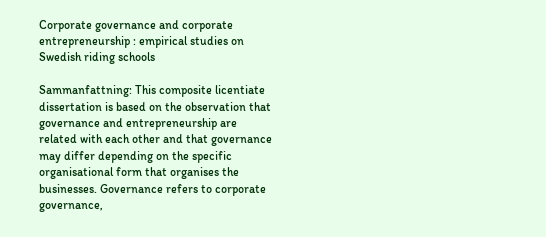Corporate governance and corporate entrepreneurship : empirical studies on Swedish riding schools

Sammanfattning: This composite licentiate dissertation is based on the observation that governance and entrepreneurship are related with each other and that governance may differ depending on the specific organisational form that organises the businesses. Governance refers to corporate governance,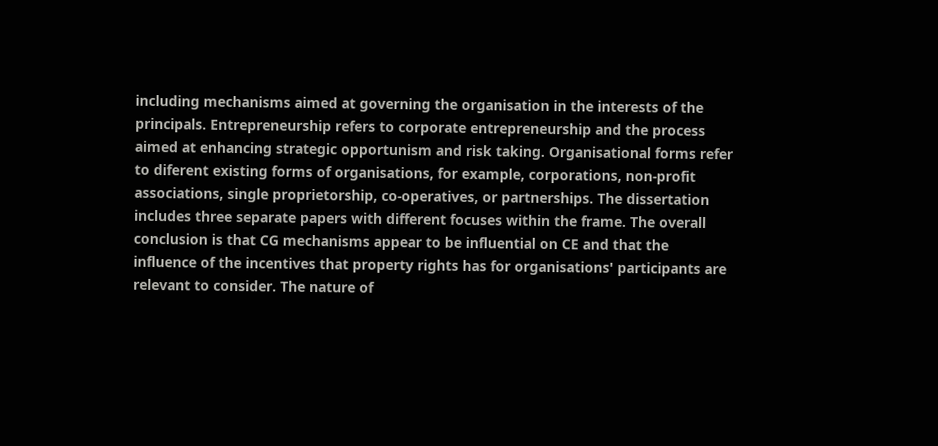including mechanisms aimed at governing the organisation in the interests of the principals. Entrepreneurship refers to corporate entrepreneurship and the process aimed at enhancing strategic opportunism and risk taking. Organisational forms refer to diferent existing forms of organisations, for example, corporations, non-profit associations, single proprietorship, co-operatives, or partnerships. The dissertation includes three separate papers with different focuses within the frame. The overall conclusion is that CG mechanisms appear to be influential on CE and that the influence of the incentives that property rights has for organisations' participants are relevant to consider. The nature of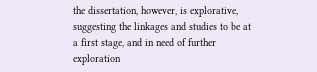the dissertation, however, is explorative, suggesting the linkages and studies to be at a first stage, and in need of further exploration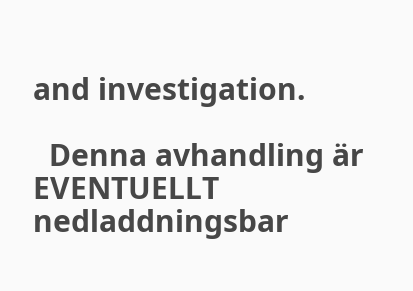and investigation.

  Denna avhandling är EVENTUELLT nedladdningsbar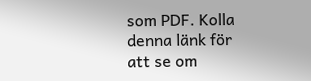som PDF. Kolla denna länk för att se om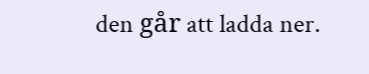den går att ladda ner.